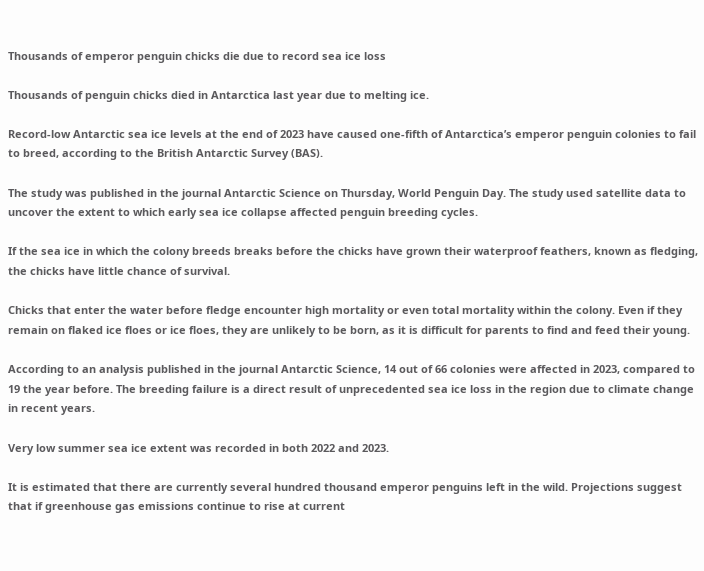Thousands of emperor penguin chicks die due to record sea ice loss

Thousands of penguin chicks died in Antarctica last year due to melting ice.

Record-low Antarctic sea ice levels at the end of 2023 have caused one-fifth of Antarctica’s emperor penguin colonies to fail to breed, according to the British Antarctic Survey (BAS).

The study was published in the journal Antarctic Science on Thursday, World Penguin Day. The study used satellite data to uncover the extent to which early sea ice collapse affected penguin breeding cycles.

If the sea ice in which the colony breeds breaks before the chicks have grown their waterproof feathers, known as fledging, the chicks have little chance of survival.

Chicks that enter the water before fledge encounter high mortality or even total mortality within the colony. Even if they remain on flaked ice floes or ice floes, they are unlikely to be born, as it is difficult for parents to find and feed their young.

According to an analysis published in the journal Antarctic Science, 14 out of 66 colonies were affected in 2023, compared to 19 the year before. The breeding failure is a direct result of unprecedented sea ice loss in the region due to climate change in recent years.

Very low summer sea ice extent was recorded in both 2022 and 2023.

It is estimated that there are currently several hundred thousand emperor penguins left in the wild. Projections suggest that if greenhouse gas emissions continue to rise at current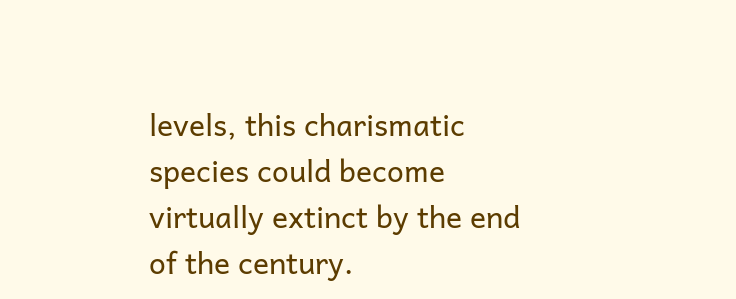levels, this charismatic species could become virtually extinct by the end of the century.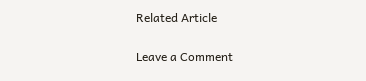Related Article


Leave a Comment